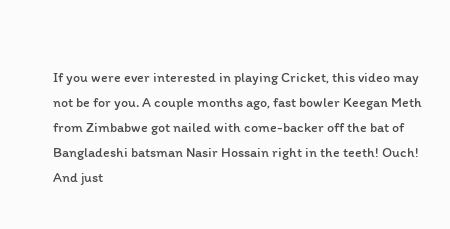If you were ever interested in playing Cricket, this video may not be for you. A couple months ago, fast bowler Keegan Meth from Zimbabwe got nailed with come-backer off the bat of Bangladeshi batsman Nasir Hossain right in the teeth! Ouch! And just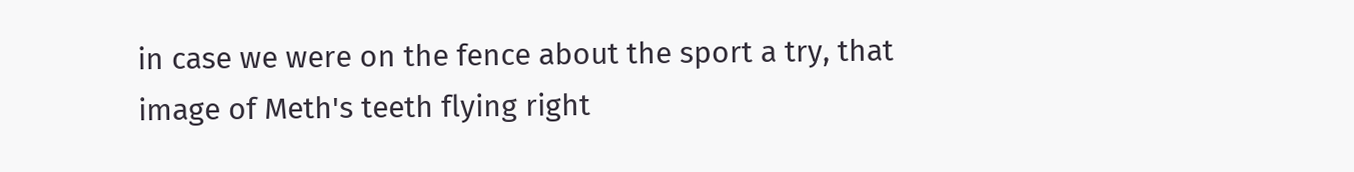in case we were on the fence about the sport a try, that image of Meth's teeth flying right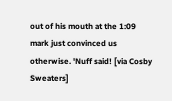out of his mouth at the 1:09 mark just convinced us otherwise. 'Nuff said! [via Cosby Sweaters]